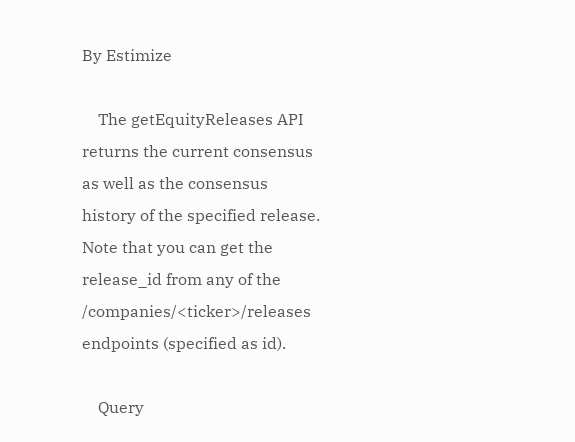By Estimize

    The getEquityReleases API returns the current consensus as well as the consensus history of the specified release. Note that you can get the release_id from any of the /companies/<ticker>/releases endpoints (specified as id).

    Query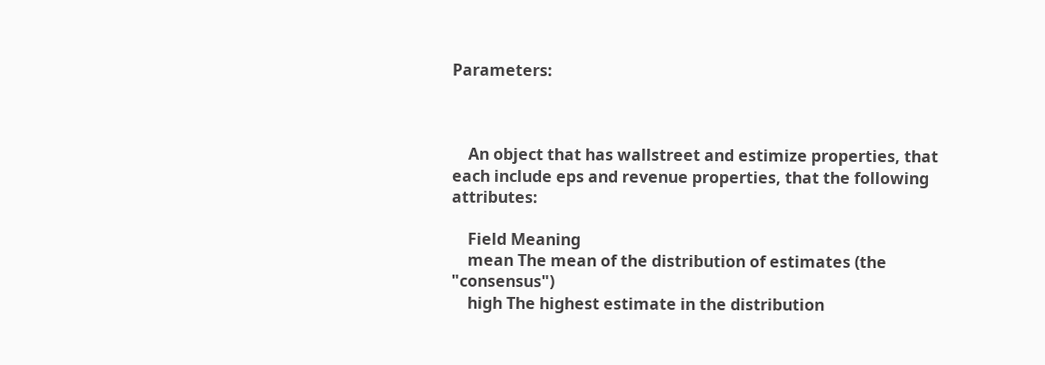Parameters:



    An object that has wallstreet and estimize properties, that each include eps and revenue properties, that the following attributes:

    Field Meaning
    mean The mean of the distribution of estimates (the "consensus")
    high The highest estimate in the distribution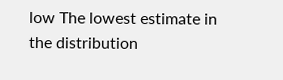low The lowest estimate in the distribution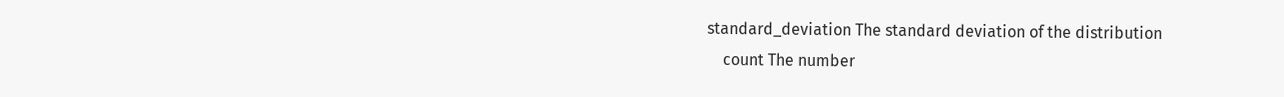standard_deviation The standard deviation of the distribution
    count The number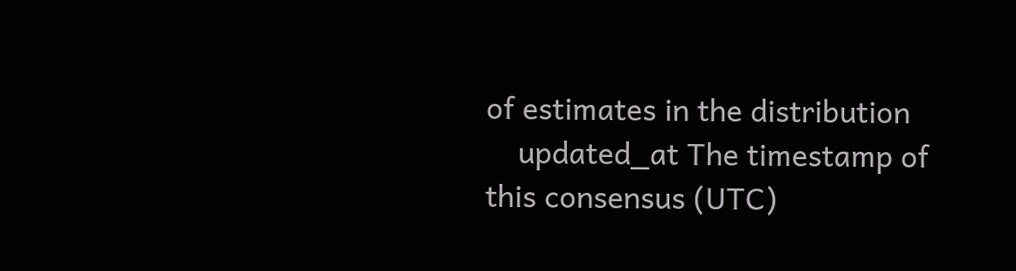of estimates in the distribution
    updated_at The timestamp of this consensus (UTC)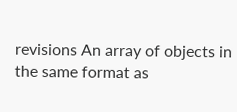revisions An array of objects in the same format as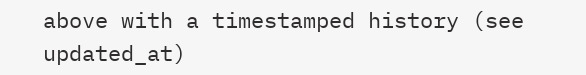above with a timestamped history (see updated_at)